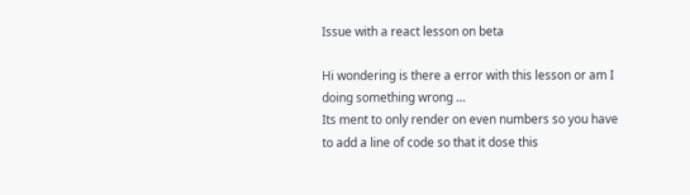Issue with a react lesson on beta

Hi wondering is there a error with this lesson or am I doing something wrong …
Its ment to only render on even numbers so you have to add a line of code so that it dose this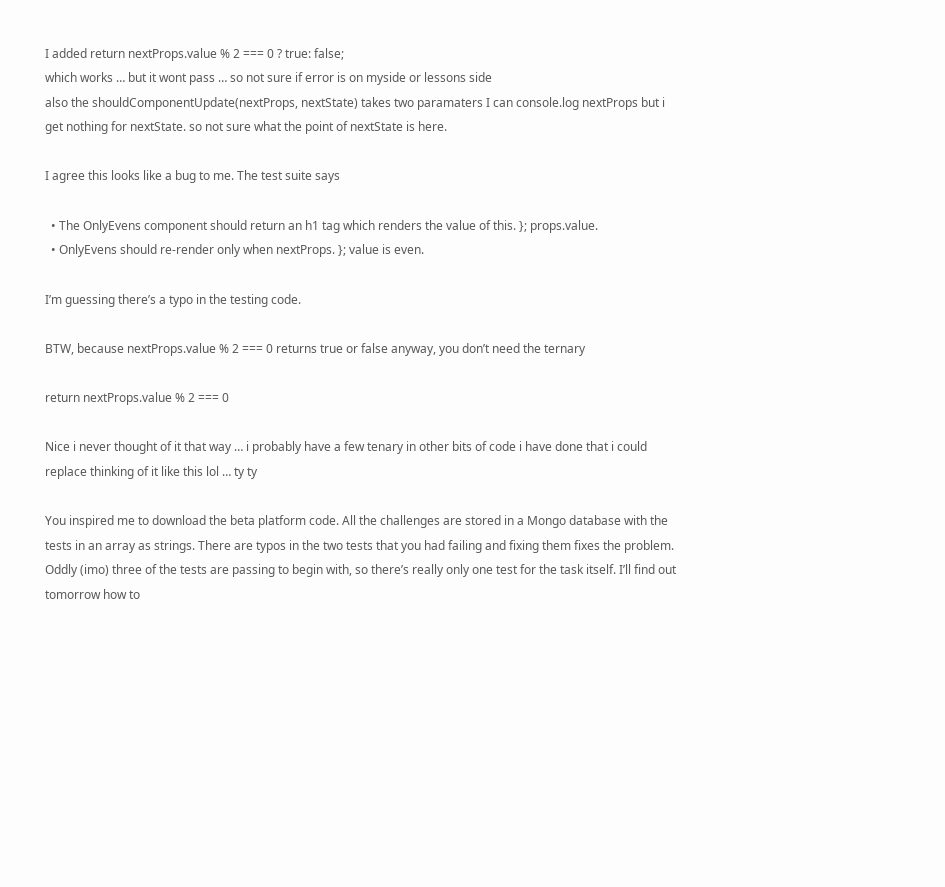I added return nextProps.value % 2 === 0 ? true: false;
which works … but it wont pass … so not sure if error is on myside or lessons side
also the shouldComponentUpdate(nextProps, nextState) takes two paramaters I can console.log nextProps but i get nothing for nextState. so not sure what the point of nextState is here.

I agree this looks like a bug to me. The test suite says

  • The OnlyEvens component should return an h1 tag which renders the value of this. }; props.value.
  • OnlyEvens should re-render only when nextProps. }; value is even.

I’m guessing there’s a typo in the testing code.

BTW, because nextProps.value % 2 === 0 returns true or false anyway, you don’t need the ternary

return nextProps.value % 2 === 0

Nice i never thought of it that way … i probably have a few tenary in other bits of code i have done that i could replace thinking of it like this lol … ty ty

You inspired me to download the beta platform code. All the challenges are stored in a Mongo database with the tests in an array as strings. There are typos in the two tests that you had failing and fixing them fixes the problem. Oddly (imo) three of the tests are passing to begin with, so there’s really only one test for the task itself. I’ll find out tomorrow how to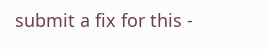submit a fix for this -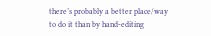there’s probably a better place/way to do it than by hand-editing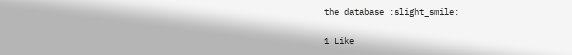the database :slight_smile:

1 Like